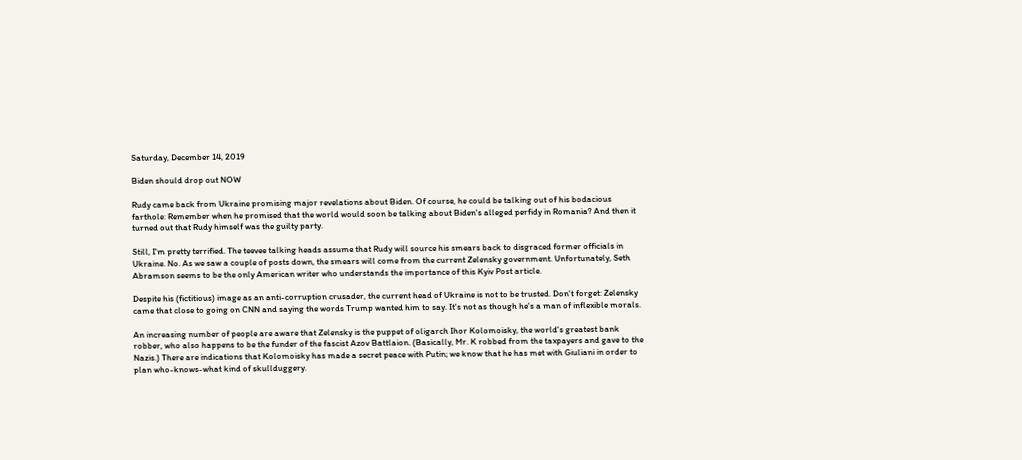Saturday, December 14, 2019

Biden should drop out NOW

Rudy came back from Ukraine promising major revelations about Biden. Of course, he could be talking out of his bodacious farthole: Remember when he promised that the world would soon be talking about Biden's alleged perfidy in Romania? And then it turned out that Rudy himself was the guilty party.

Still, I'm pretty terrified. The teevee talking heads assume that Rudy will source his smears back to disgraced former officials in Ukraine. No. As we saw a couple of posts down, the smears will come from the current Zelensky government. Unfortunately, Seth Abramson seems to be the only American writer who understands the importance of this Kyiv Post article.

Despite his (fictitious) image as an anti-corruption crusader, the current head of Ukraine is not to be trusted. Don't forget: Zelensky came that close to going on CNN and saying the words Trump wanted him to say. It's not as though he's a man of inflexible morals.

An increasing number of people are aware that Zelensky is the puppet of oligarch Ihor Kolomoisky, the world's greatest bank robber, who also happens to be the funder of the fascist Azov Battlaion. (Basically, Mr. K robbed from the taxpayers and gave to the Nazis.) There are indications that Kolomoisky has made a secret peace with Putin; we know that he has met with Giuliani in order to plan who-knows-what kind of skullduggery.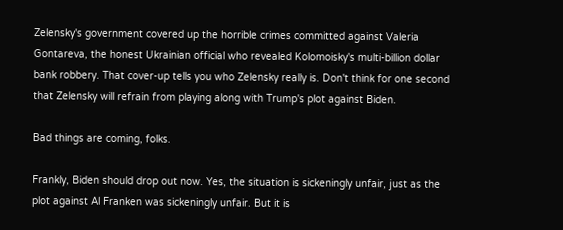Zelensky's government covered up the horrible crimes committed against Valeria Gontareva, the honest Ukrainian official who revealed Kolomoisky's multi-billion dollar bank robbery. That cover-up tells you who Zelensky really is. Don't think for one second that Zelensky will refrain from playing along with Trump's plot against Biden.

Bad things are coming, folks.

Frankly, Biden should drop out now. Yes, the situation is sickeningly unfair, just as the plot against Al Franken was sickeningly unfair. But it is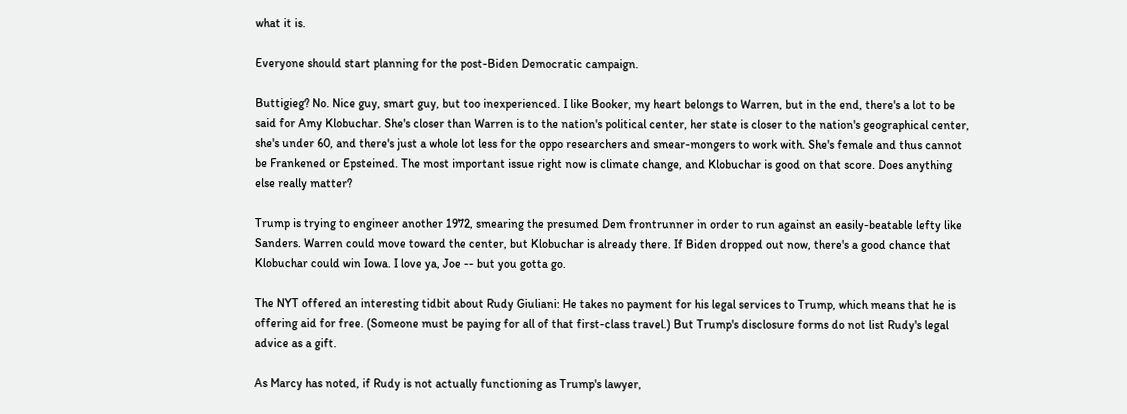what it is.

Everyone should start planning for the post-Biden Democratic campaign.

Buttigieg? No. Nice guy, smart guy, but too inexperienced. I like Booker, my heart belongs to Warren, but in the end, there's a lot to be said for Amy Klobuchar. She's closer than Warren is to the nation's political center, her state is closer to the nation's geographical center, she's under 60, and there's just a whole lot less for the oppo researchers and smear-mongers to work with. She's female and thus cannot be Frankened or Epsteined. The most important issue right now is climate change, and Klobuchar is good on that score. Does anything else really matter?

Trump is trying to engineer another 1972, smearing the presumed Dem frontrunner in order to run against an easily-beatable lefty like Sanders. Warren could move toward the center, but Klobuchar is already there. If Biden dropped out now, there's a good chance that Klobuchar could win Iowa. I love ya, Joe -- but you gotta go.

The NYT offered an interesting tidbit about Rudy Giuliani: He takes no payment for his legal services to Trump, which means that he is offering aid for free. (Someone must be paying for all of that first-class travel.) But Trump's disclosure forms do not list Rudy's legal advice as a gift.

As Marcy has noted, if Rudy is not actually functioning as Trump's lawyer,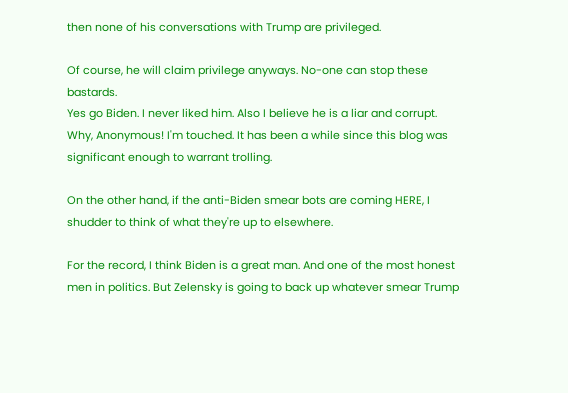then none of his conversations with Trump are privileged.

Of course, he will claim privilege anyways. No-one can stop these bastards.
Yes go Biden. I never liked him. Also I believe he is a liar and corrupt.
Why, Anonymous! I'm touched. It has been a while since this blog was significant enough to warrant trolling.

On the other hand, if the anti-Biden smear bots are coming HERE, I shudder to think of what they're up to elsewhere.

For the record, I think Biden is a great man. And one of the most honest men in politics. But Zelensky is going to back up whatever smear Trump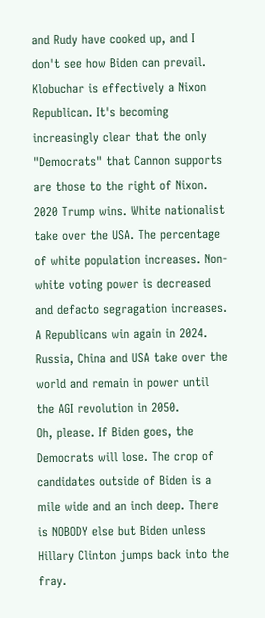and Rudy have cooked up, and I don't see how Biden can prevail.
Klobuchar is effectively a Nixon Republican. It's becoming increasingly clear that the only "Democrats" that Cannon supports are those to the right of Nixon.
2020 Trump wins. White nationalist take over the USA. The percentage of white population increases. Non-white voting power is decreased and defacto segragation increases. A Republicans win again in 2024. Russia, China and USA take over the world and remain in power until the AGI revolution in 2050.
Oh, please. If Biden goes, the Democrats will lose. The crop of candidates outside of Biden is a mile wide and an inch deep. There is NOBODY else but Biden unless Hillary Clinton jumps back into the fray.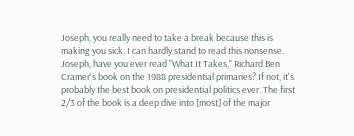Joseph, you really need to take a break because this is making you sick. I can hardly stand to read this nonsense.
Joseph, have you ever read "What It Takes," Richard Ben Cramer's book on the 1988 presidential primaries? If not, it's probably the best book on presidential politics ever. The first 2/3 of the book is a deep dive into [most] of the major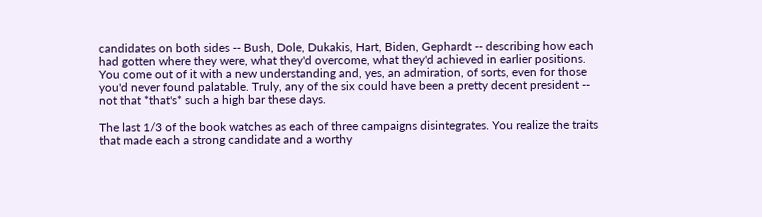candidates on both sides -- Bush, Dole, Dukakis, Hart, Biden, Gephardt -- describing how each had gotten where they were, what they'd overcome, what they'd achieved in earlier positions. You come out of it with a new understanding and, yes, an admiration, of sorts, even for those you'd never found palatable. Truly, any of the six could have been a pretty decent president -- not that *that's* such a high bar these days.

The last 1/3 of the book watches as each of three campaigns disintegrates. You realize the traits that made each a strong candidate and a worthy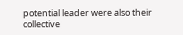potential leader were also their collective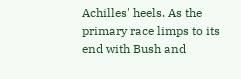Achilles' heels. As the primary race limps to its end with Bush and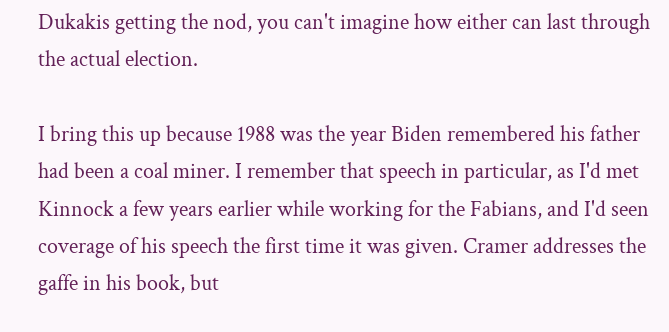Dukakis getting the nod, you can't imagine how either can last through the actual election.

I bring this up because 1988 was the year Biden remembered his father had been a coal miner. I remember that speech in particular, as I'd met Kinnock a few years earlier while working for the Fabians, and I'd seen coverage of his speech the first time it was given. Cramer addresses the gaffe in his book, but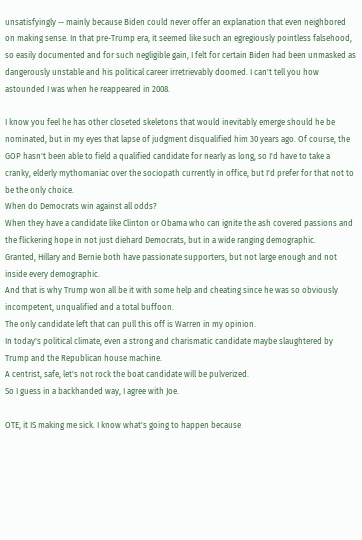unsatisfyingly -- mainly because Biden could never offer an explanation that even neighbored on making sense. In that pre-Trump era, it seemed like such an egregiously pointless falsehood, so easily documented and for such negligible gain, I felt for certain Biden had been unmasked as dangerously unstable and his political career irretrievably doomed. I can't tell you how astounded I was when he reappeared in 2008.

I know you feel he has other closeted skeletons that would inevitably emerge should he be nominated, but in my eyes that lapse of judgment disqualified him 30 years ago. Of course, the GOP hasn't been able to field a qualified candidate for nearly as long, so I'd have to take a cranky, elderly mythomaniac over the sociopath currently in office, but I'd prefer for that not to be the only choice.
When do Democrats win against all odds?
When they have a candidate like Clinton or Obama who can ignite the ash covered passions and the flickering hope in not just diehard Democrats, but in a wide ranging demographic.
Granted, Hillary and Bernie both have passionate supporters, but not large enough and not inside every demographic.
And that is why Trump won all be it with some help and cheating since he was so obviously incompetent, unqualified and a total buffoon.
The only candidate left that can pull this off is Warren in my opinion.
In today's political climate, even a strong and charismatic candidate maybe slaughtered by Trump and the Republican house machine.
A centrist, safe, let's not rock the boat candidate will be pulverized.
So I guess in a backhanded way, I agree with Joe.

OTE, it IS making me sick. I know what's going to happen because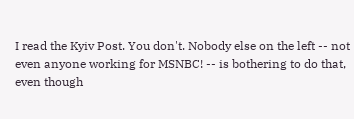I read the Kyiv Post. You don't. Nobody else on the left -- not even anyone working for MSNBC! -- is bothering to do that, even though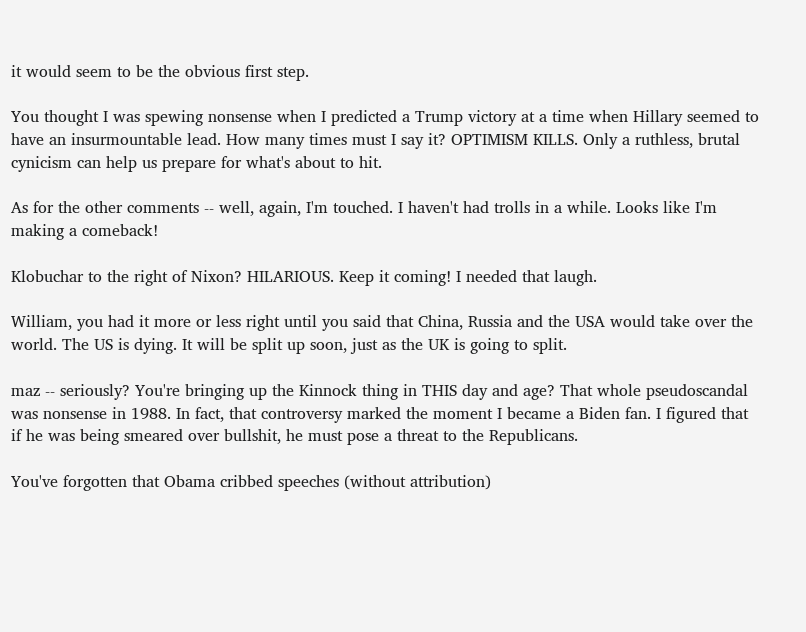it would seem to be the obvious first step.

You thought I was spewing nonsense when I predicted a Trump victory at a time when Hillary seemed to have an insurmountable lead. How many times must I say it? OPTIMISM KILLS. Only a ruthless, brutal cynicism can help us prepare for what's about to hit.

As for the other comments -- well, again, I'm touched. I haven't had trolls in a while. Looks like I'm making a comeback!

Klobuchar to the right of Nixon? HILARIOUS. Keep it coming! I needed that laugh.

William, you had it more or less right until you said that China, Russia and the USA would take over the world. The US is dying. It will be split up soon, just as the UK is going to split.

maz -- seriously? You're bringing up the Kinnock thing in THIS day and age? That whole pseudoscandal was nonsense in 1988. In fact, that controversy marked the moment I became a Biden fan. I figured that if he was being smeared over bullshit, he must pose a threat to the Republicans.

You've forgotten that Obama cribbed speeches (without attribution)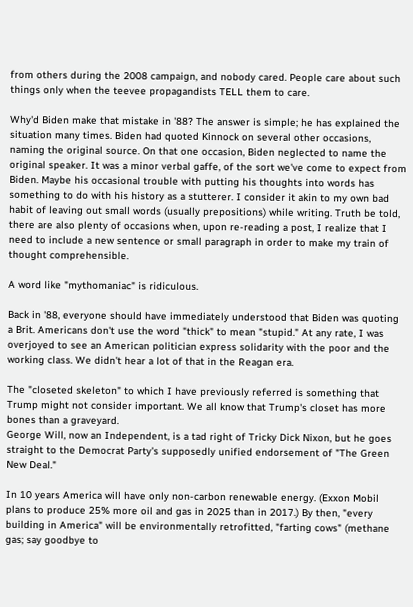from others during the 2008 campaign, and nobody cared. People care about such things only when the teevee propagandists TELL them to care.

Why'd Biden make that mistake in '88? The answer is simple; he has explained the situation many times. Biden had quoted Kinnock on several other occasions, naming the original source. On that one occasion, Biden neglected to name the original speaker. It was a minor verbal gaffe, of the sort we've come to expect from Biden. Maybe his occasional trouble with putting his thoughts into words has something to do with his history as a stutterer. I consider it akin to my own bad habit of leaving out small words (usually prepositions) while writing. Truth be told, there are also plenty of occasions when, upon re-reading a post, I realize that I need to include a new sentence or small paragraph in order to make my train of thought comprehensible.

A word like "mythomaniac" is ridiculous.

Back in '88, everyone should have immediately understood that Biden was quoting a Brit. Americans don't use the word "thick" to mean "stupid." At any rate, I was overjoyed to see an American politician express solidarity with the poor and the working class. We didn't hear a lot of that in the Reagan era.

The "closeted skeleton" to which I have previously referred is something that Trump might not consider important. We all know that Trump's closet has more bones than a graveyard.
George Will, now an Independent, is a tad right of Tricky Dick Nixon, but he goes straight to the Democrat Party's supposedly unified endorsement of "The Green New Deal."

In 10 years America will have only non-carbon renewable energy. (Exxon Mobil plans to produce 25% more oil and gas in 2025 than in 2017.) By then, "every building in America" will be environmentally retrofitted, "farting cows" (methane gas; say goodbye to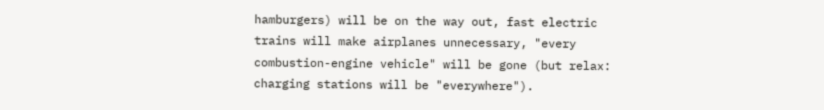hamburgers) will be on the way out, fast electric trains will make airplanes unnecessary, "every combustion-engine vehicle" will be gone (but relax: charging stations will be "everywhere").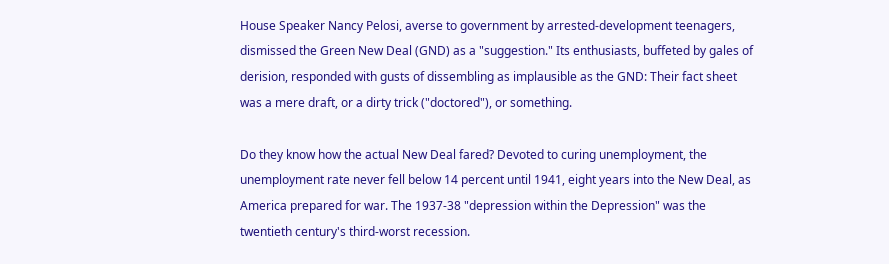House Speaker Nancy Pelosi, averse to government by arrested-development teenagers, dismissed the Green New Deal (GND) as a "suggestion." Its enthusiasts, buffeted by gales of derision, responded with gusts of dissembling as implausible as the GND: Their fact sheet was a mere draft, or a dirty trick ("doctored"), or something.

Do they know how the actual New Deal fared? Devoted to curing unemployment, the unemployment rate never fell below 14 percent until 1941, eight years into the New Deal, as America prepared for war. The 1937-38 "depression within the Depression" was the twentieth century's third-worst recession.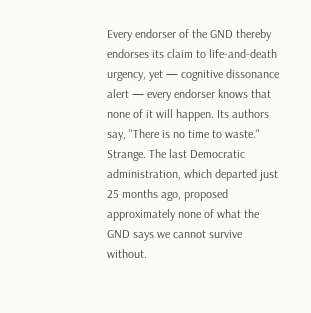Every endorser of the GND thereby endorses its claim to life-and-death urgency, yet — cognitive dissonance alert — every endorser knows that none of it will happen. Its authors say, "There is no time to waste." Strange. The last Democratic administration, which departed just 25 months ago, proposed approximately none of what the GND says we cannot survive without.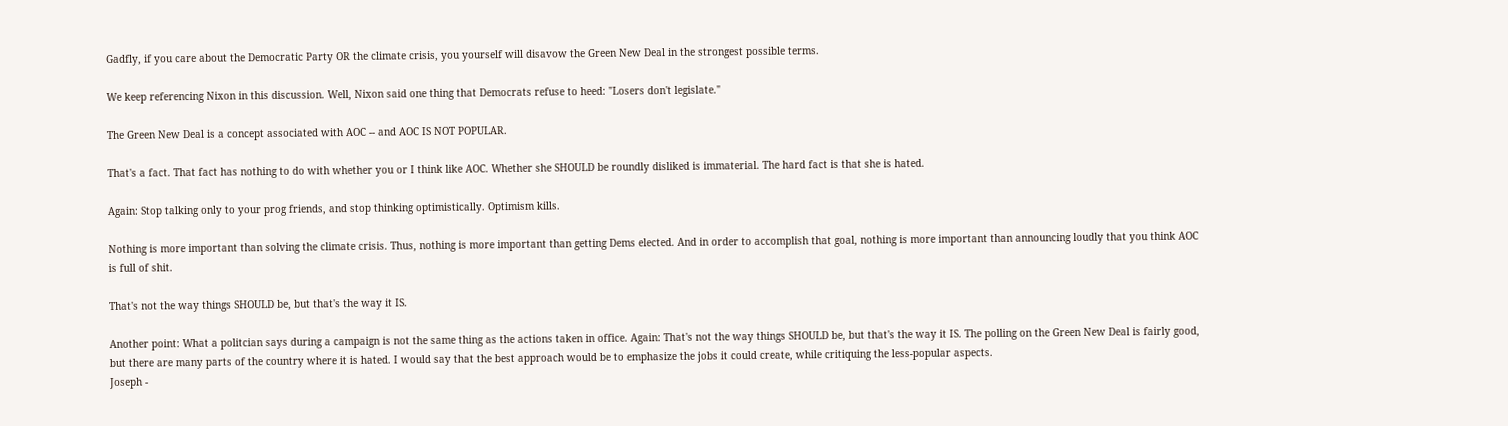Gadfly, if you care about the Democratic Party OR the climate crisis, you yourself will disavow the Green New Deal in the strongest possible terms.

We keep referencing Nixon in this discussion. Well, Nixon said one thing that Democrats refuse to heed: "Losers don't legislate."

The Green New Deal is a concept associated with AOC -- and AOC IS NOT POPULAR.

That's a fact. That fact has nothing to do with whether you or I think like AOC. Whether she SHOULD be roundly disliked is immaterial. The hard fact is that she is hated.

Again: Stop talking only to your prog friends, and stop thinking optimistically. Optimism kills.

Nothing is more important than solving the climate crisis. Thus, nothing is more important than getting Dems elected. And in order to accomplish that goal, nothing is more important than announcing loudly that you think AOC is full of shit.

That's not the way things SHOULD be, but that's the way it IS.

Another point: What a politcian says during a campaign is not the same thing as the actions taken in office. Again: That's not the way things SHOULD be, but that's the way it IS. The polling on the Green New Deal is fairly good, but there are many parts of the country where it is hated. I would say that the best approach would be to emphasize the jobs it could create, while critiquing the less-popular aspects.
Joseph -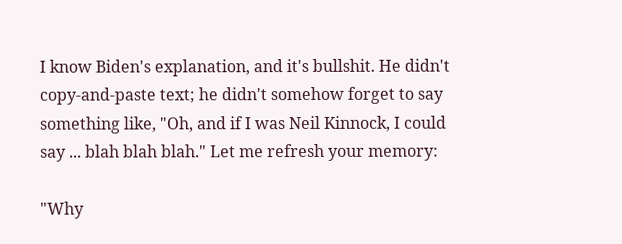I know Biden's explanation, and it's bullshit. He didn't copy-and-paste text; he didn't somehow forget to say something like, "Oh, and if I was Neil Kinnock, I could say ... blah blah blah." Let me refresh your memory:

"Why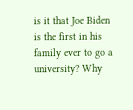is it that Joe Biden is the first in his family ever to go a university? Why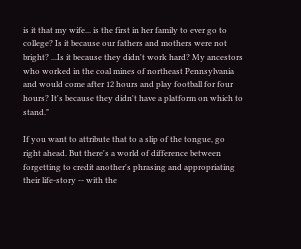is it that my wife... is the first in her family to ever go to college? Is it because our fathers and mothers were not bright? ...Is it because they didn't work hard? My ancestors who worked in the coal mines of northeast Pennsylvania and would come after 12 hours and play football for four hours? It's because they didn't have a platform on which to stand."

If you want to attribute that to a slip of the tongue, go right ahead. But there's a world of difference between forgetting to credit another's phrasing and appropriating their life-story -- with the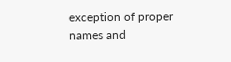exception of proper names and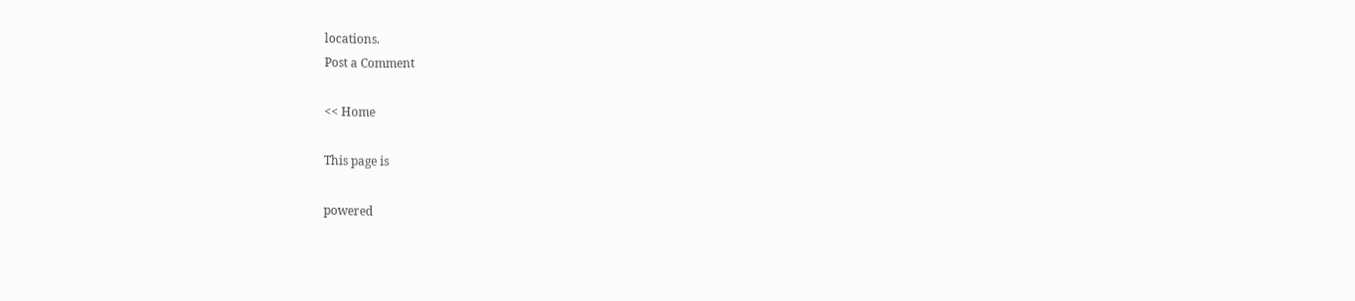locations.
Post a Comment

<< Home

This page is

powered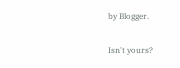by Blogger.

Isn't yours?